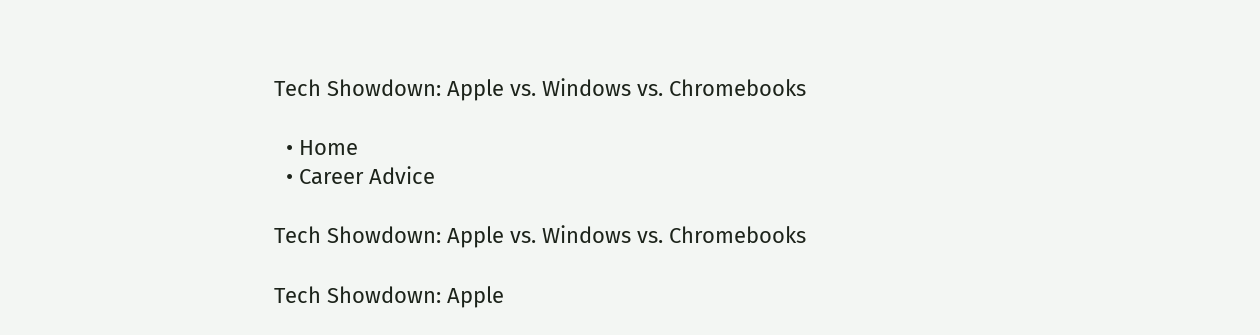Tech Showdown: Apple vs. Windows vs. Chromebooks

  • Home
  • Career Advice

Tech Showdown: Apple vs. Windows vs. Chromebooks

Tech Showdown: Apple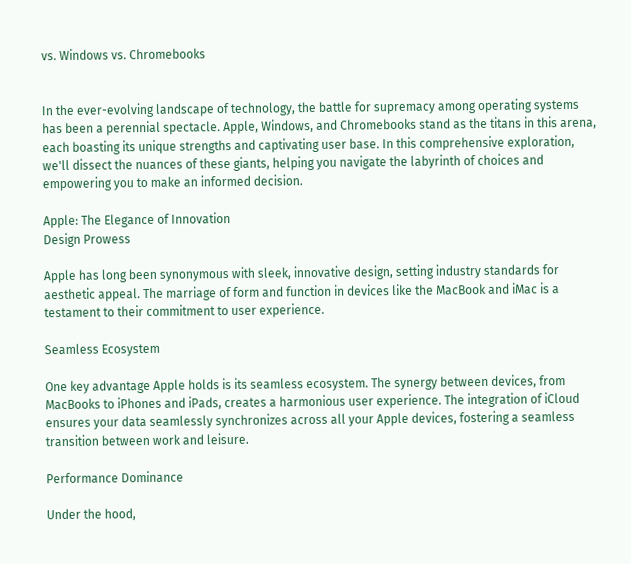vs. Windows vs. Chromebooks


In the ever-evolving landscape of technology, the battle for supremacy among operating systems has been a perennial spectacle. Apple, Windows, and Chromebooks stand as the titans in this arena, each boasting its unique strengths and captivating user base. In this comprehensive exploration, we'll dissect the nuances of these giants, helping you navigate the labyrinth of choices and empowering you to make an informed decision.

Apple: The Elegance of Innovation
Design Prowess

Apple has long been synonymous with sleek, innovative design, setting industry standards for aesthetic appeal. The marriage of form and function in devices like the MacBook and iMac is a testament to their commitment to user experience.

Seamless Ecosystem

One key advantage Apple holds is its seamless ecosystem. The synergy between devices, from MacBooks to iPhones and iPads, creates a harmonious user experience. The integration of iCloud ensures your data seamlessly synchronizes across all your Apple devices, fostering a seamless transition between work and leisure.

Performance Dominance

Under the hood,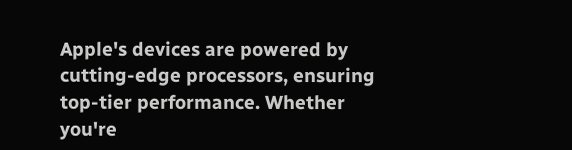Apple's devices are powered by cutting-edge processors, ensuring top-tier performance. Whether you're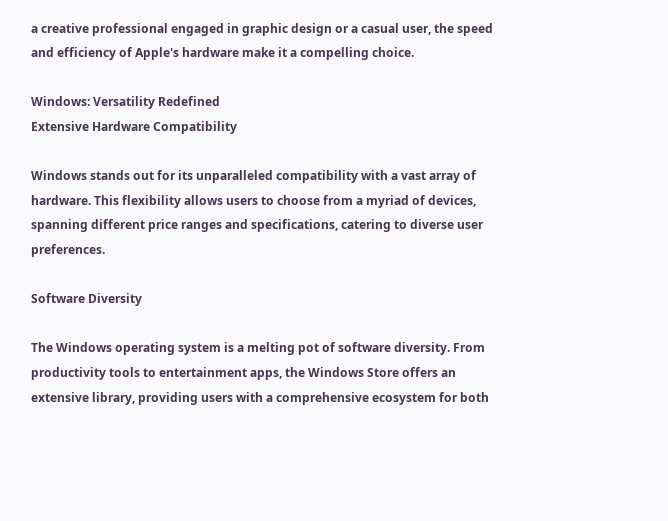a creative professional engaged in graphic design or a casual user, the speed and efficiency of Apple's hardware make it a compelling choice.

Windows: Versatility Redefined
Extensive Hardware Compatibility

Windows stands out for its unparalleled compatibility with a vast array of hardware. This flexibility allows users to choose from a myriad of devices, spanning different price ranges and specifications, catering to diverse user preferences.

Software Diversity

The Windows operating system is a melting pot of software diversity. From productivity tools to entertainment apps, the Windows Store offers an extensive library, providing users with a comprehensive ecosystem for both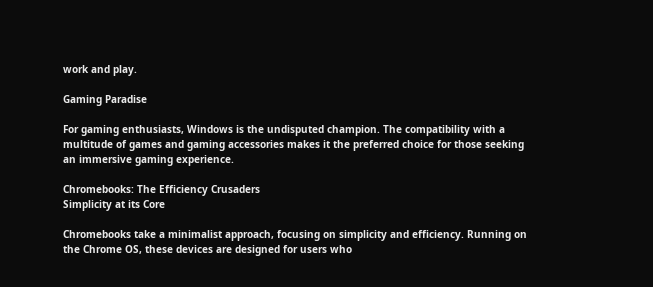work and play.

Gaming Paradise

For gaming enthusiasts, Windows is the undisputed champion. The compatibility with a multitude of games and gaming accessories makes it the preferred choice for those seeking an immersive gaming experience.

Chromebooks: The Efficiency Crusaders
Simplicity at its Core

Chromebooks take a minimalist approach, focusing on simplicity and efficiency. Running on the Chrome OS, these devices are designed for users who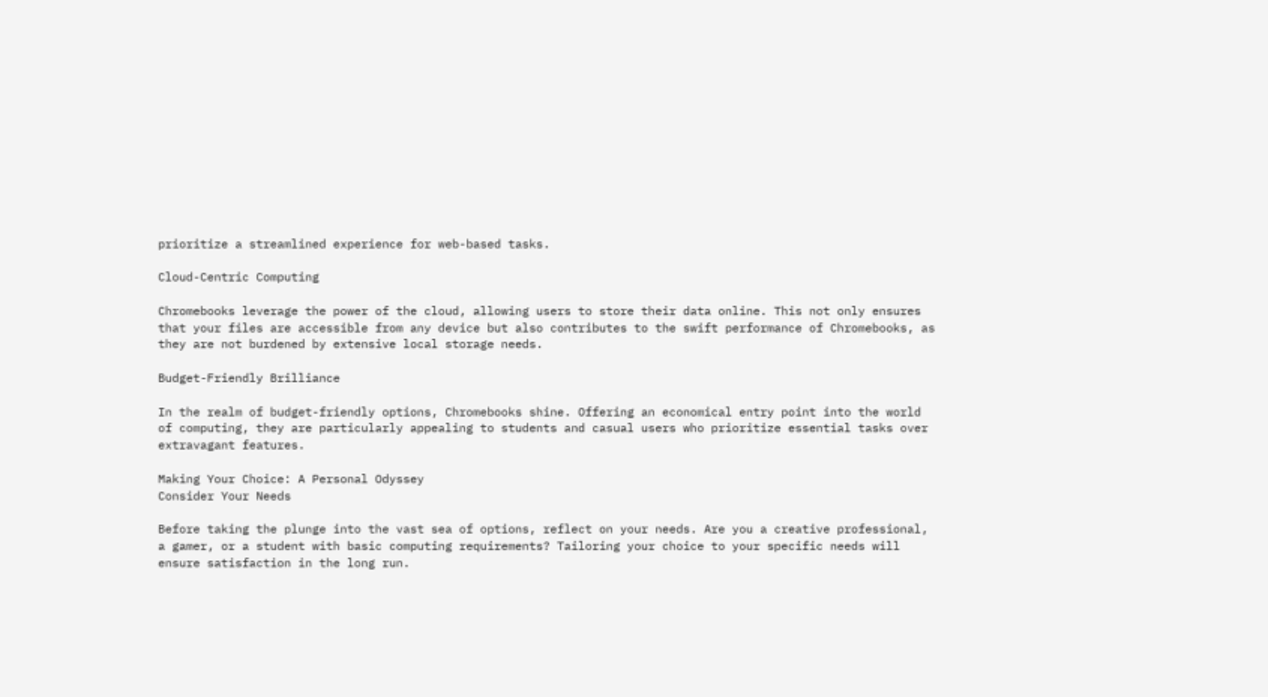prioritize a streamlined experience for web-based tasks.

Cloud-Centric Computing

Chromebooks leverage the power of the cloud, allowing users to store their data online. This not only ensures that your files are accessible from any device but also contributes to the swift performance of Chromebooks, as they are not burdened by extensive local storage needs.

Budget-Friendly Brilliance

In the realm of budget-friendly options, Chromebooks shine. Offering an economical entry point into the world of computing, they are particularly appealing to students and casual users who prioritize essential tasks over extravagant features.

Making Your Choice: A Personal Odyssey
Consider Your Needs

Before taking the plunge into the vast sea of options, reflect on your needs. Are you a creative professional, a gamer, or a student with basic computing requirements? Tailoring your choice to your specific needs will ensure satisfaction in the long run.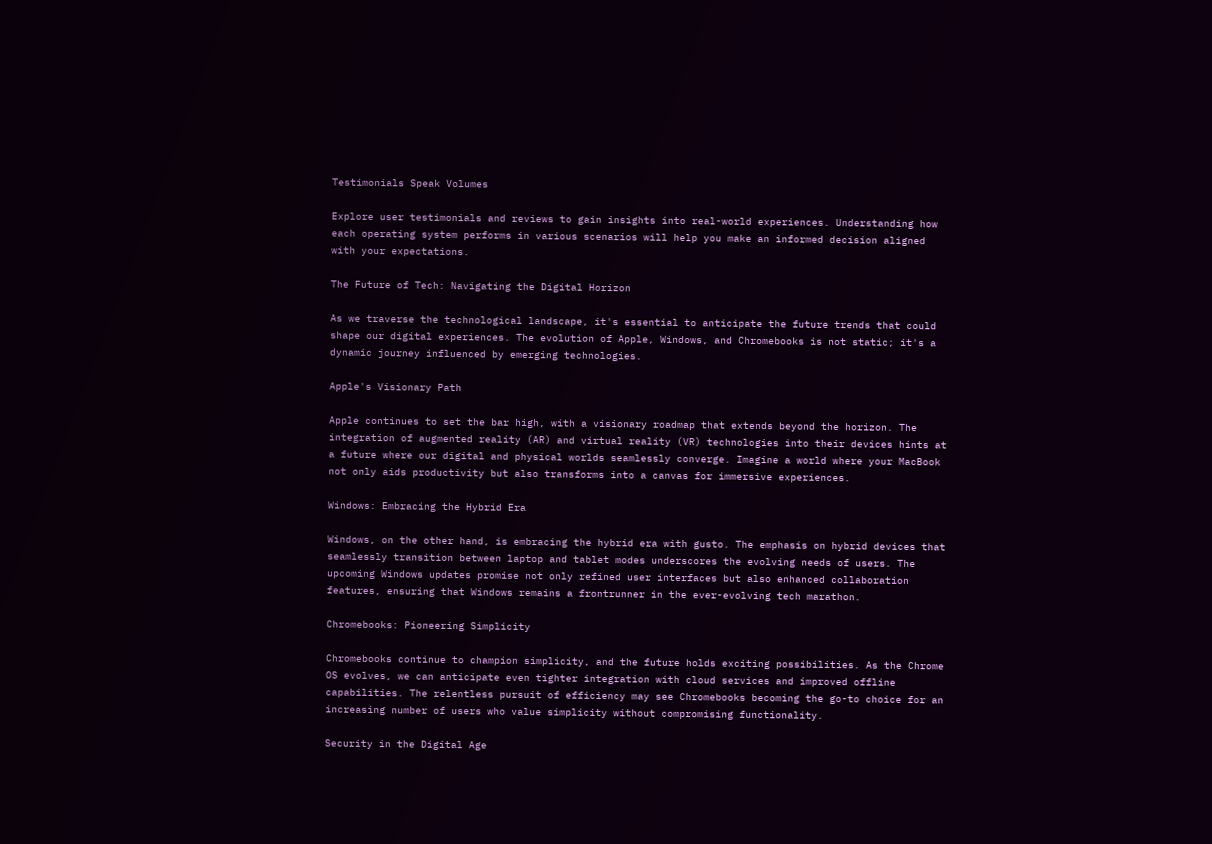Testimonials Speak Volumes

Explore user testimonials and reviews to gain insights into real-world experiences. Understanding how each operating system performs in various scenarios will help you make an informed decision aligned with your expectations.

The Future of Tech: Navigating the Digital Horizon

As we traverse the technological landscape, it's essential to anticipate the future trends that could shape our digital experiences. The evolution of Apple, Windows, and Chromebooks is not static; it's a dynamic journey influenced by emerging technologies.

Apple's Visionary Path

Apple continues to set the bar high, with a visionary roadmap that extends beyond the horizon. The integration of augmented reality (AR) and virtual reality (VR) technologies into their devices hints at a future where our digital and physical worlds seamlessly converge. Imagine a world where your MacBook not only aids productivity but also transforms into a canvas for immersive experiences.

Windows: Embracing the Hybrid Era

Windows, on the other hand, is embracing the hybrid era with gusto. The emphasis on hybrid devices that seamlessly transition between laptop and tablet modes underscores the evolving needs of users. The upcoming Windows updates promise not only refined user interfaces but also enhanced collaboration features, ensuring that Windows remains a frontrunner in the ever-evolving tech marathon.

Chromebooks: Pioneering Simplicity

Chromebooks continue to champion simplicity, and the future holds exciting possibilities. As the Chrome OS evolves, we can anticipate even tighter integration with cloud services and improved offline capabilities. The relentless pursuit of efficiency may see Chromebooks becoming the go-to choice for an increasing number of users who value simplicity without compromising functionality.

Security in the Digital Age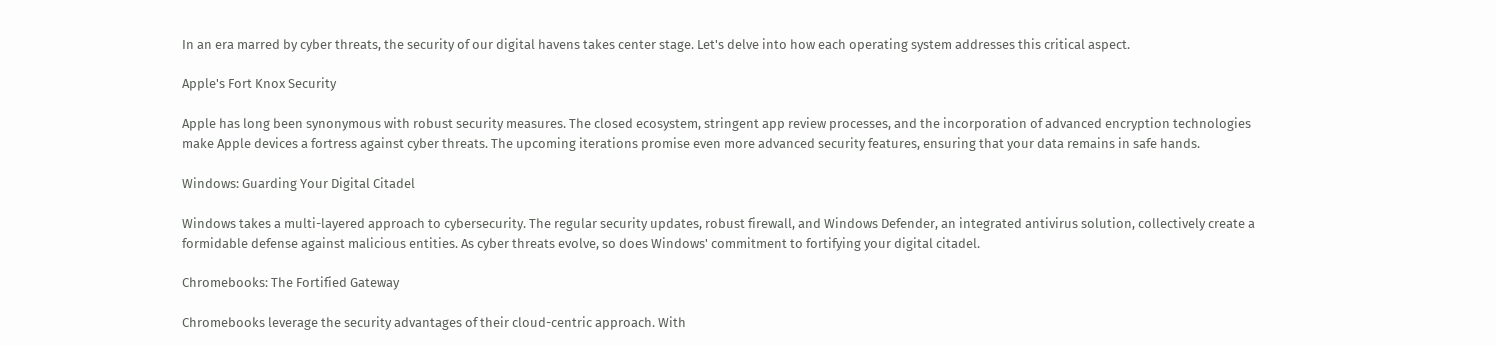In an era marred by cyber threats, the security of our digital havens takes center stage. Let's delve into how each operating system addresses this critical aspect.

Apple's Fort Knox Security

Apple has long been synonymous with robust security measures. The closed ecosystem, stringent app review processes, and the incorporation of advanced encryption technologies make Apple devices a fortress against cyber threats. The upcoming iterations promise even more advanced security features, ensuring that your data remains in safe hands.

Windows: Guarding Your Digital Citadel

Windows takes a multi-layered approach to cybersecurity. The regular security updates, robust firewall, and Windows Defender, an integrated antivirus solution, collectively create a formidable defense against malicious entities. As cyber threats evolve, so does Windows' commitment to fortifying your digital citadel.

Chromebooks: The Fortified Gateway

Chromebooks leverage the security advantages of their cloud-centric approach. With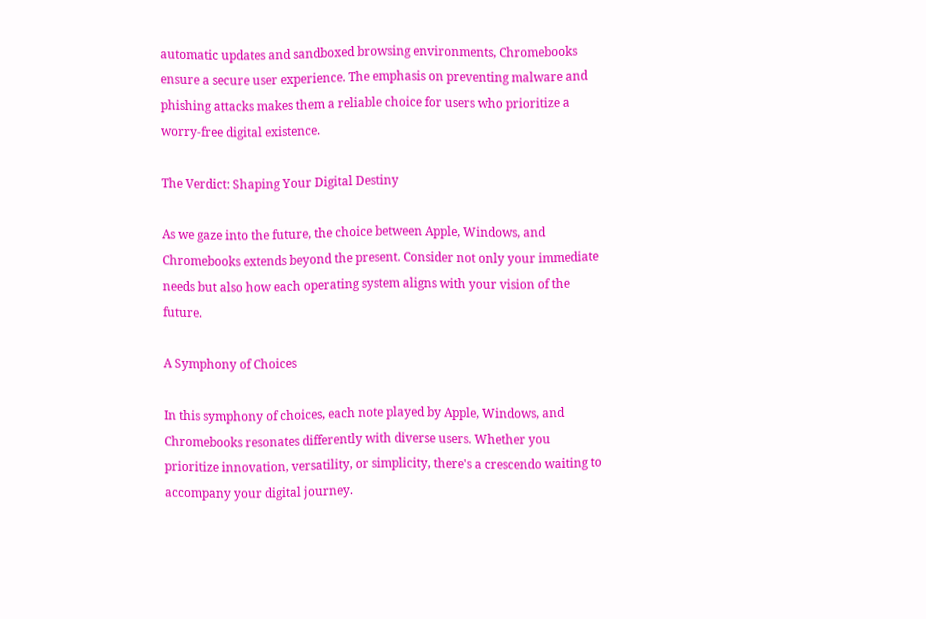automatic updates and sandboxed browsing environments, Chromebooks ensure a secure user experience. The emphasis on preventing malware and phishing attacks makes them a reliable choice for users who prioritize a worry-free digital existence.

The Verdict: Shaping Your Digital Destiny

As we gaze into the future, the choice between Apple, Windows, and Chromebooks extends beyond the present. Consider not only your immediate needs but also how each operating system aligns with your vision of the future.

A Symphony of Choices

In this symphony of choices, each note played by Apple, Windows, and Chromebooks resonates differently with diverse users. Whether you prioritize innovation, versatility, or simplicity, there's a crescendo waiting to accompany your digital journey.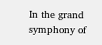In the grand symphony of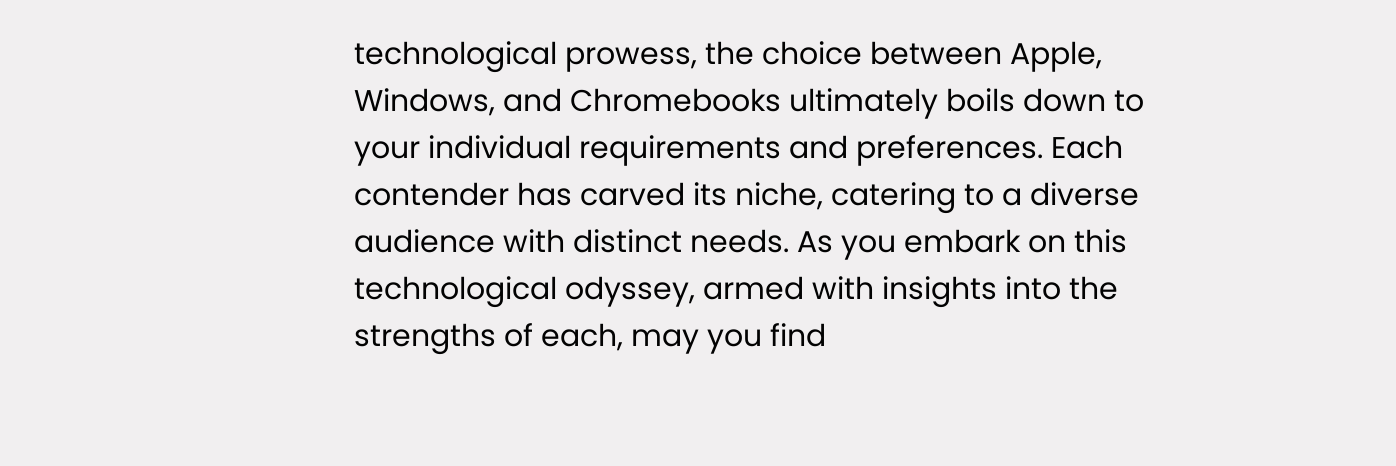technological prowess, the choice between Apple, Windows, and Chromebooks ultimately boils down to your individual requirements and preferences. Each contender has carved its niche, catering to a diverse audience with distinct needs. As you embark on this technological odyssey, armed with insights into the strengths of each, may you find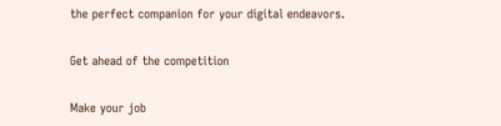the perfect companion for your digital endeavors.

Get ahead of the competition

Make your job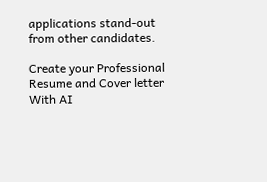applications stand-out from other candidates.

Create your Professional Resume and Cover letter With AI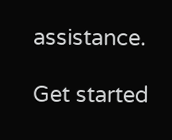assistance.

Get started